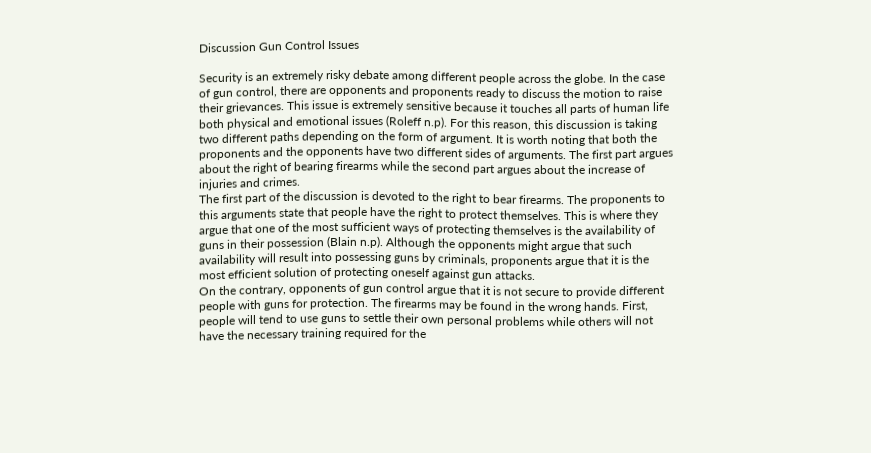Discussion Gun Control Issues

Security is an extremely risky debate among different people across the globe. In the case of gun control, there are opponents and proponents ready to discuss the motion to raise their grievances. This issue is extremely sensitive because it touches all parts of human life both physical and emotional issues (Roleff n.p). For this reason, this discussion is taking two different paths depending on the form of argument. It is worth noting that both the proponents and the opponents have two different sides of arguments. The first part argues about the right of bearing firearms while the second part argues about the increase of injuries and crimes.
The first part of the discussion is devoted to the right to bear firearms. The proponents to this arguments state that people have the right to protect themselves. This is where they argue that one of the most sufficient ways of protecting themselves is the availability of guns in their possession (Blain n.p). Although the opponents might argue that such availability will result into possessing guns by criminals, proponents argue that it is the most efficient solution of protecting oneself against gun attacks.
On the contrary, opponents of gun control argue that it is not secure to provide different people with guns for protection. The firearms may be found in the wrong hands. First, people will tend to use guns to settle their own personal problems while others will not have the necessary training required for the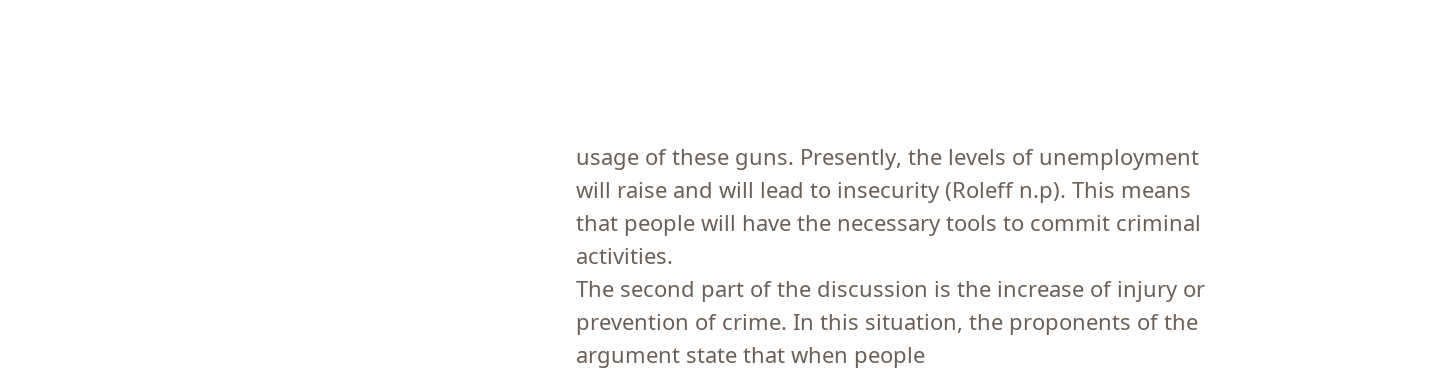usage of these guns. Presently, the levels of unemployment will raise and will lead to insecurity (Roleff n.p). This means that people will have the necessary tools to commit criminal activities.
The second part of the discussion is the increase of injury or prevention of crime. In this situation, the proponents of the argument state that when people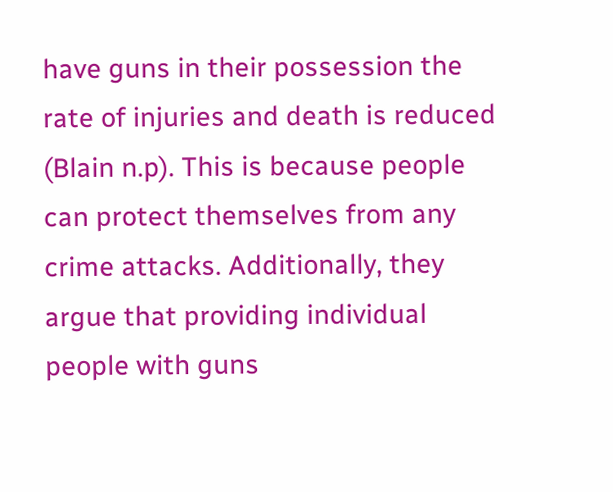have guns in their possession the rate of injuries and death is reduced (Blain n.p). This is because people can protect themselves from any crime attacks. Additionally, they argue that providing individual people with guns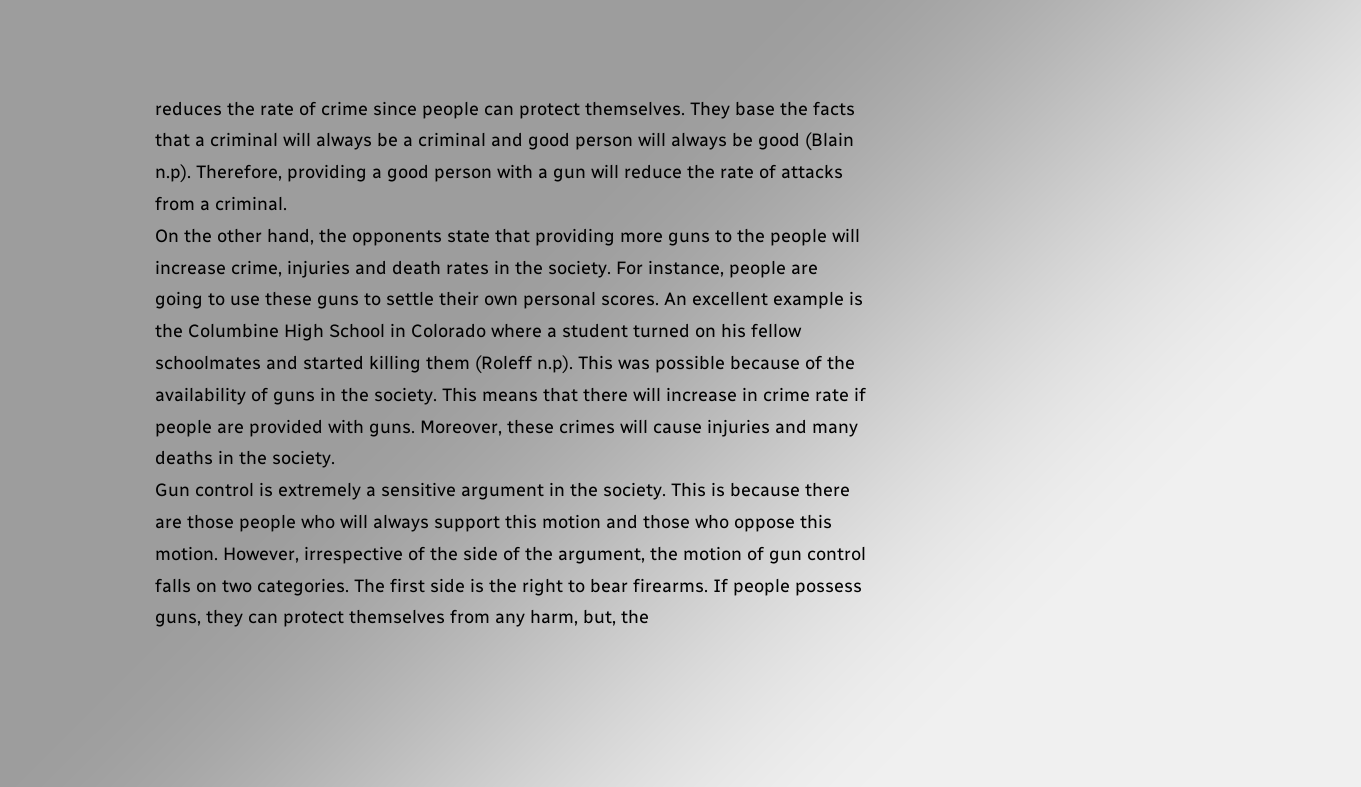reduces the rate of crime since people can protect themselves. They base the facts that a criminal will always be a criminal and good person will always be good (Blain n.p). Therefore, providing a good person with a gun will reduce the rate of attacks from a criminal.
On the other hand, the opponents state that providing more guns to the people will increase crime, injuries and death rates in the society. For instance, people are going to use these guns to settle their own personal scores. An excellent example is the Columbine High School in Colorado where a student turned on his fellow schoolmates and started killing them (Roleff n.p). This was possible because of the availability of guns in the society. This means that there will increase in crime rate if people are provided with guns. Moreover, these crimes will cause injuries and many deaths in the society.
Gun control is extremely a sensitive argument in the society. This is because there are those people who will always support this motion and those who oppose this motion. However, irrespective of the side of the argument, the motion of gun control falls on two categories. The first side is the right to bear firearms. If people possess guns, they can protect themselves from any harm, but, the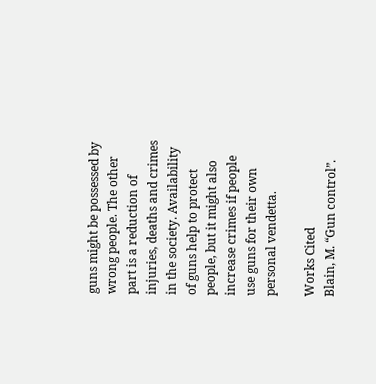guns might be possessed by wrong people. The other part is a reduction of injuries, deaths and crimes in the society. Availability of guns help to protect people, but it might also increase crimes if people use guns for their own personal vendetta.

Works Cited
Blain, M. “Gun control”.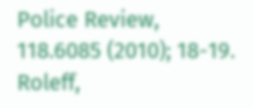Police Review, 118.6085 (2010); 18-19.
Roleff,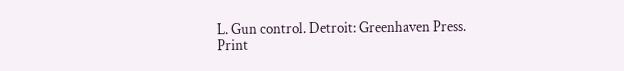L. Gun control. Detroit: Greenhaven Press. Print